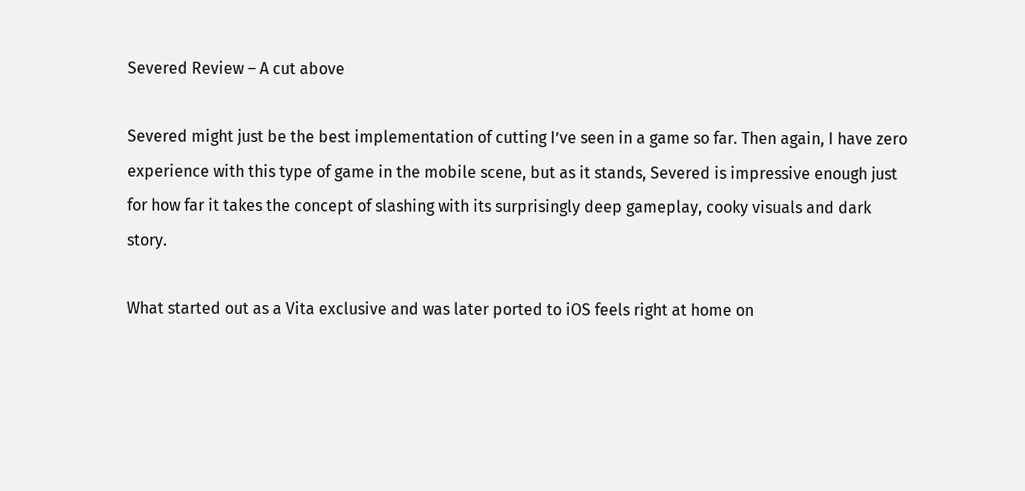Severed Review – A cut above

Severed might just be the best implementation of cutting I’ve seen in a game so far. Then again, I have zero experience with this type of game in the mobile scene, but as it stands, Severed is impressive enough just for how far it takes the concept of slashing with its surprisingly deep gameplay, cooky visuals and dark story.

What started out as a Vita exclusive and was later ported to iOS feels right at home on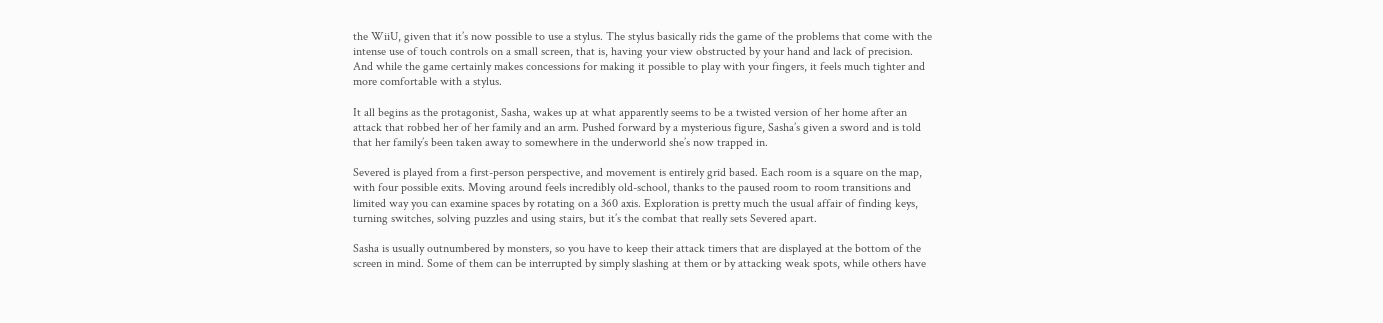the WiiU, given that it’s now possible to use a stylus. The stylus basically rids the game of the problems that come with the intense use of touch controls on a small screen, that is, having your view obstructed by your hand and lack of precision. And while the game certainly makes concessions for making it possible to play with your fingers, it feels much tighter and more comfortable with a stylus.

It all begins as the protagonist, Sasha, wakes up at what apparently seems to be a twisted version of her home after an attack that robbed her of her family and an arm. Pushed forward by a mysterious figure, Sasha’s given a sword and is told that her family’s been taken away to somewhere in the underworld she’s now trapped in.

Severed is played from a first-person perspective, and movement is entirely grid based. Each room is a square on the map, with four possible exits. Moving around feels incredibly old-school, thanks to the paused room to room transitions and limited way you can examine spaces by rotating on a 360 axis. Exploration is pretty much the usual affair of finding keys, turning switches, solving puzzles and using stairs, but it’s the combat that really sets Severed apart.

Sasha is usually outnumbered by monsters, so you have to keep their attack timers that are displayed at the bottom of the screen in mind. Some of them can be interrupted by simply slashing at them or by attacking weak spots, while others have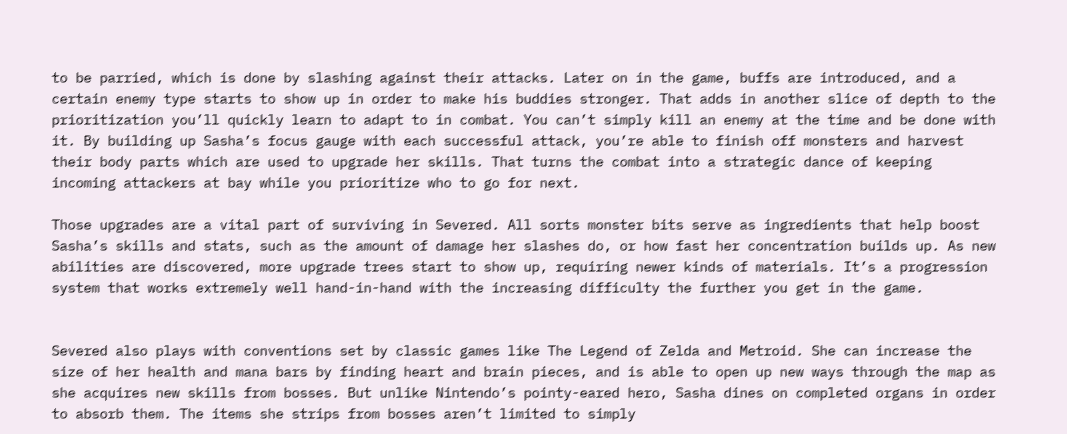to be parried, which is done by slashing against their attacks. Later on in the game, buffs are introduced, and a certain enemy type starts to show up in order to make his buddies stronger. That adds in another slice of depth to the prioritization you’ll quickly learn to adapt to in combat. You can’t simply kill an enemy at the time and be done with it. By building up Sasha’s focus gauge with each successful attack, you’re able to finish off monsters and harvest their body parts which are used to upgrade her skills. That turns the combat into a strategic dance of keeping incoming attackers at bay while you prioritize who to go for next.

Those upgrades are a vital part of surviving in Severed. All sorts monster bits serve as ingredients that help boost Sasha’s skills and stats, such as the amount of damage her slashes do, or how fast her concentration builds up. As new abilities are discovered, more upgrade trees start to show up, requiring newer kinds of materials. It’s a progression system that works extremely well hand-in-hand with the increasing difficulty the further you get in the game.


Severed also plays with conventions set by classic games like The Legend of Zelda and Metroid. She can increase the size of her health and mana bars by finding heart and brain pieces, and is able to open up new ways through the map as she acquires new skills from bosses. But unlike Nintendo’s pointy-eared hero, Sasha dines on completed organs in order to absorb them. The items she strips from bosses aren’t limited to simply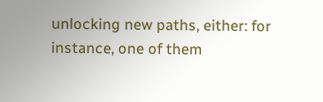unlocking new paths, either: for instance, one of them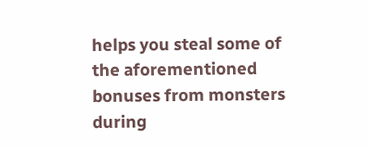helps you steal some of the aforementioned bonuses from monsters during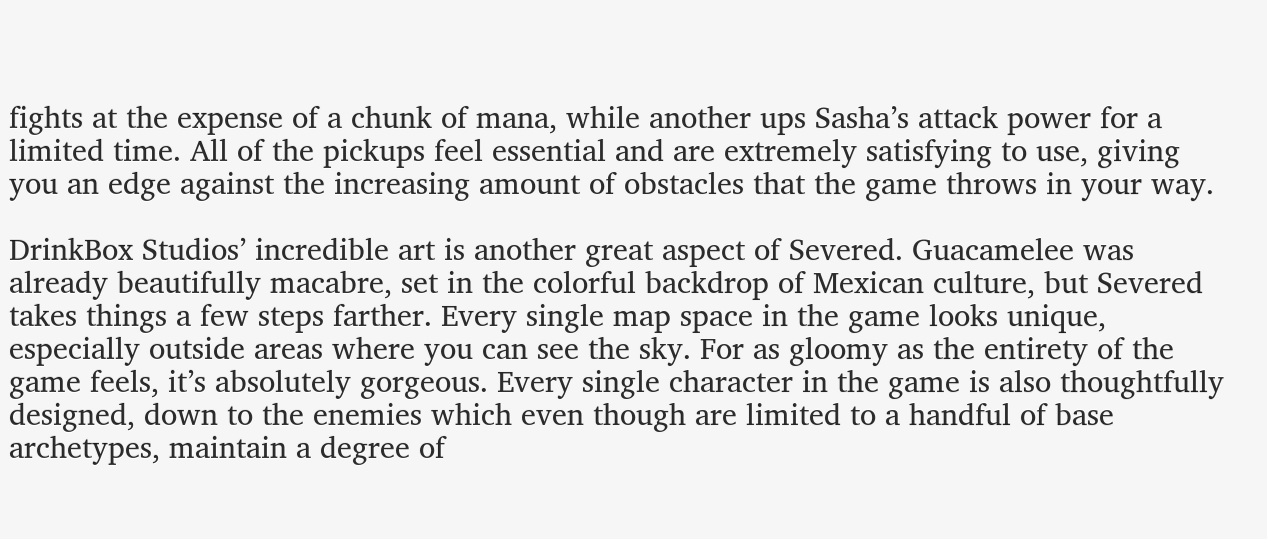fights at the expense of a chunk of mana, while another ups Sasha’s attack power for a limited time. All of the pickups feel essential and are extremely satisfying to use, giving you an edge against the increasing amount of obstacles that the game throws in your way.

DrinkBox Studios’ incredible art is another great aspect of Severed. Guacamelee was already beautifully macabre, set in the colorful backdrop of Mexican culture, but Severed takes things a few steps farther. Every single map space in the game looks unique, especially outside areas where you can see the sky. For as gloomy as the entirety of the game feels, it’s absolutely gorgeous. Every single character in the game is also thoughtfully designed, down to the enemies which even though are limited to a handful of base archetypes, maintain a degree of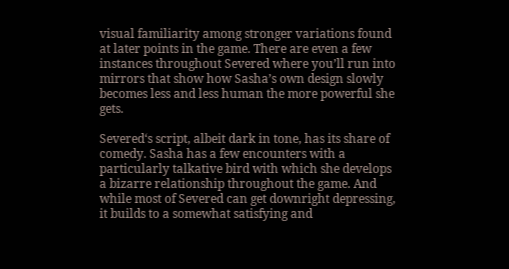visual familiarity among stronger variations found at later points in the game. There are even a few instances throughout Severed where you’ll run into mirrors that show how Sasha’s own design slowly becomes less and less human the more powerful she gets.

Severed‘s script, albeit dark in tone, has its share of comedy. Sasha has a few encounters with a particularly talkative bird with which she develops a bizarre relationship throughout the game. And while most of Severed can get downright depressing, it builds to a somewhat satisfying and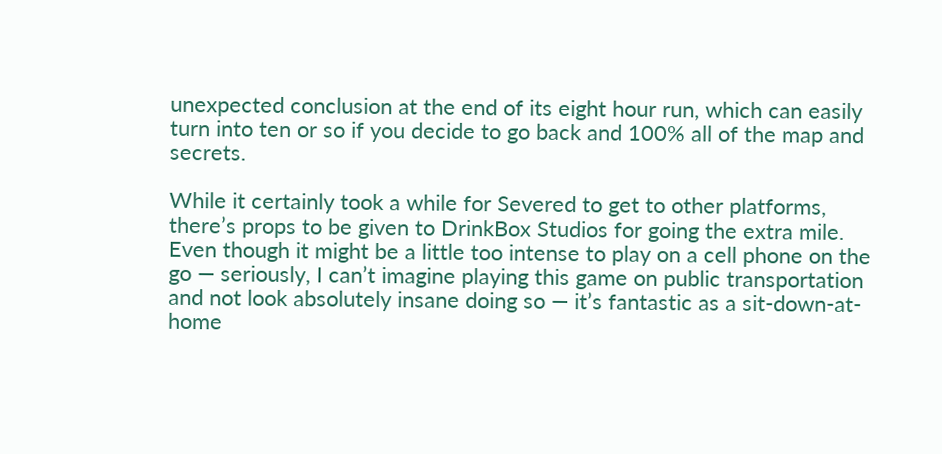unexpected conclusion at the end of its eight hour run, which can easily turn into ten or so if you decide to go back and 100% all of the map and secrets.

While it certainly took a while for Severed to get to other platforms, there’s props to be given to DrinkBox Studios for going the extra mile. Even though it might be a little too intense to play on a cell phone on the go — seriously, I can’t imagine playing this game on public transportation and not look absolutely insane doing so — it’s fantastic as a sit-down-at-home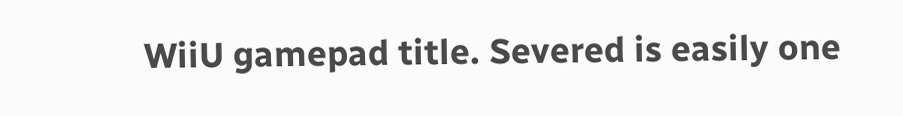WiiU gamepad title. Severed is easily one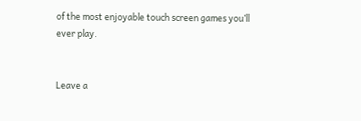of the most enjoyable touch screen games you’ll ever play.


Leave a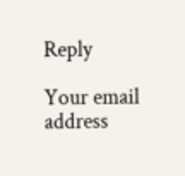Reply

Your email address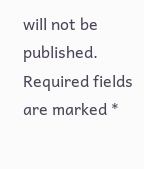will not be published. Required fields are marked *